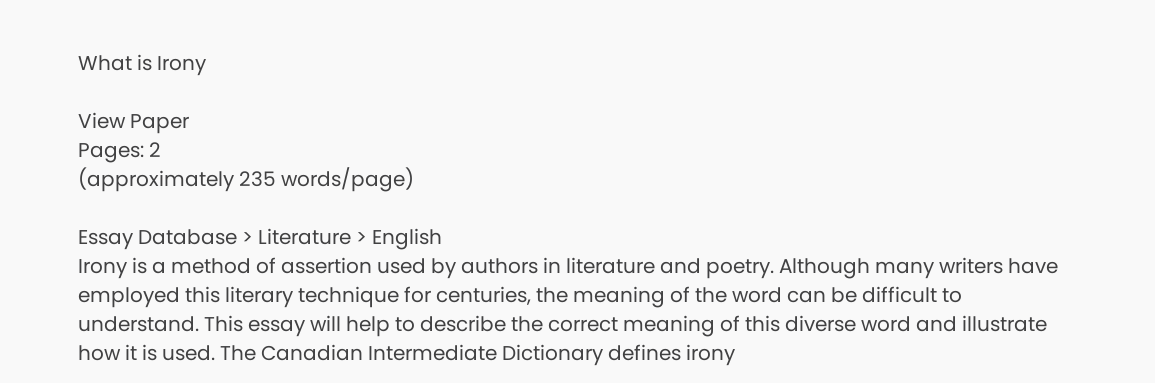What is Irony

View Paper
Pages: 2
(approximately 235 words/page)

Essay Database > Literature > English
Irony is a method of assertion used by authors in literature and poetry. Although many writers have employed this literary technique for centuries, the meaning of the word can be difficult to understand. This essay will help to describe the correct meaning of this diverse word and illustrate how it is used. The Canadian Intermediate Dictionary defines irony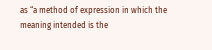as “a method of expression in which the meaning intended is the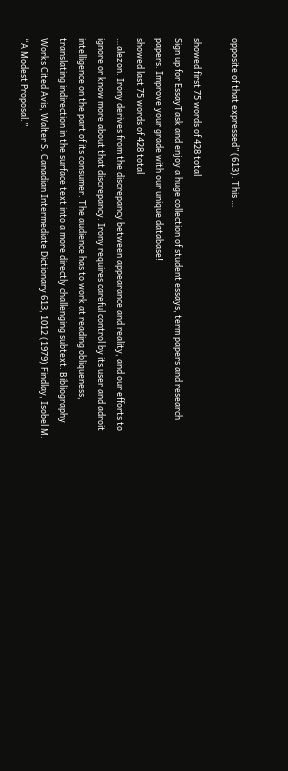opposite of that expressed” (613). This …

showed first 75 words of 428 total
Sign up for EssayTask and enjoy a huge collection of student essays, term papers and research papers. Improve your grade with our unique database!
showed last 75 words of 428 total
…alezon. Irony derives from the discrepancy between appearance and reality, and our efforts to ignore or know more about that discrepancy. Irony requires careful control by its user and adroit intelligence on the part of its consumer. The audience has to work at reading obliqueness, translating indirection in the surface text into a more directly challenging subtext. Bibliography Works Cited Avis, Walter S. Canadian Intermediate Dictionary 613, 1012 (1979) Findlay, Isobel M. “A Modest Proposal.”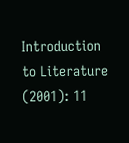Introduction to Literature (2001): 11